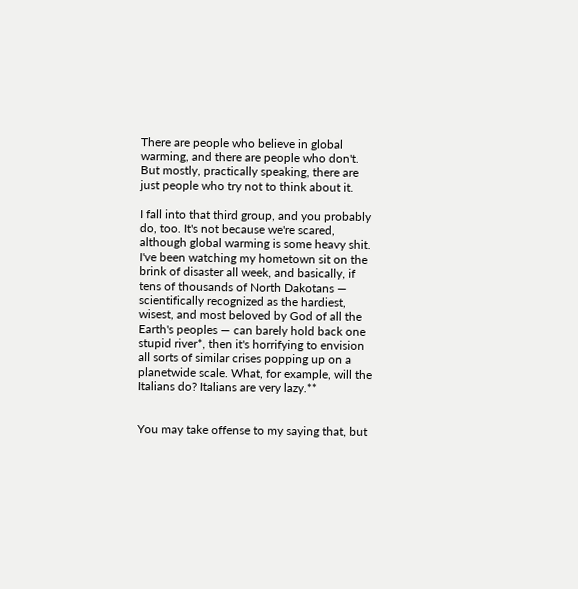There are people who believe in global warming, and there are people who don't. But mostly, practically speaking, there are just people who try not to think about it.

I fall into that third group, and you probably do, too. It's not because we're scared, although global warming is some heavy shit. I've been watching my hometown sit on the brink of disaster all week, and basically, if tens of thousands of North Dakotans — scientifically recognized as the hardiest, wisest, and most beloved by God of all the Earth's peoples — can barely hold back one stupid river*, then it's horrifying to envision all sorts of similar crises popping up on a planetwide scale. What, for example, will the Italians do? Italians are very lazy.**


You may take offense to my saying that, but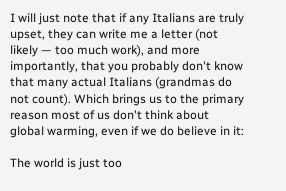I will just note that if any Italians are truly upset, they can write me a letter (not likely — too much work), and more importantly, that you probably don't know that many actual Italians (grandmas do not count). Which brings us to the primary reason most of us don't think about global warming, even if we do believe in it:

The world is just too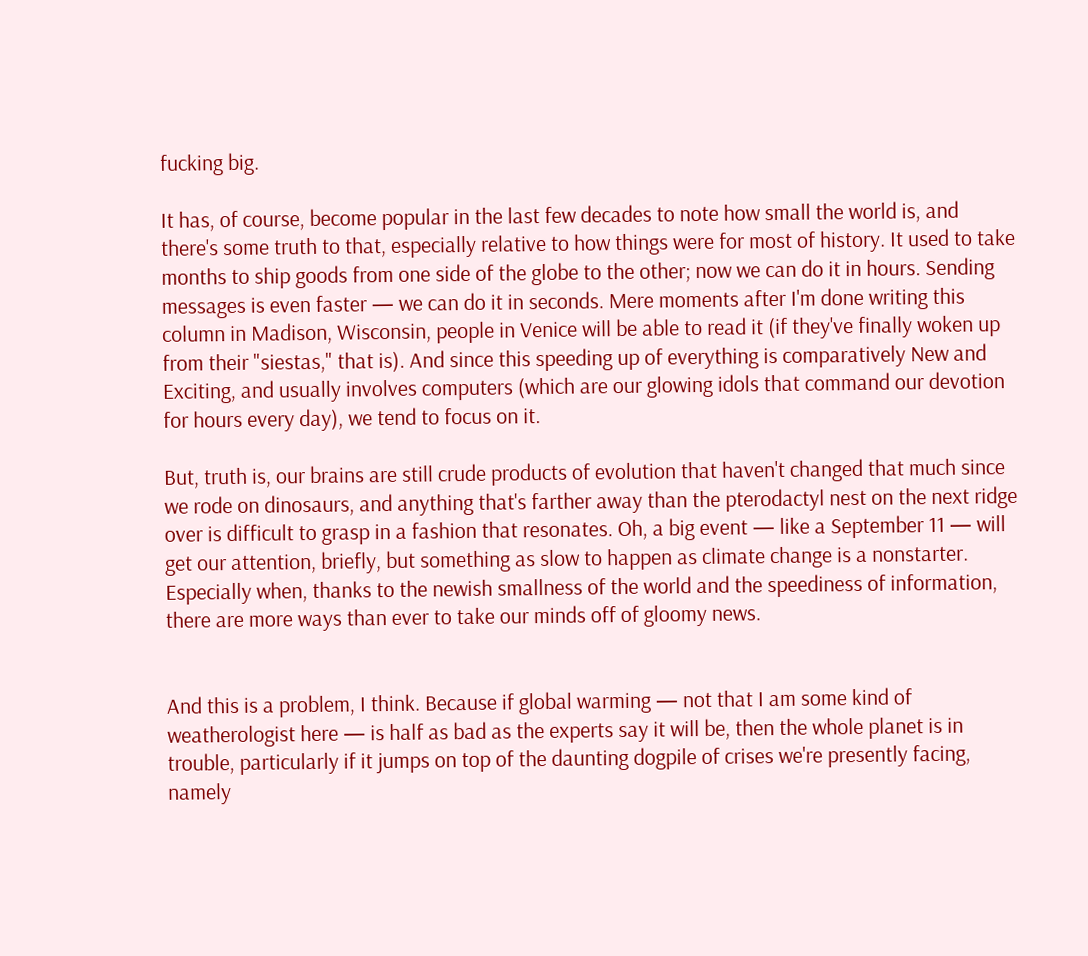fucking big.

It has, of course, become popular in the last few decades to note how small the world is, and there's some truth to that, especially relative to how things were for most of history. It used to take months to ship goods from one side of the globe to the other; now we can do it in hours. Sending messages is even faster — we can do it in seconds. Mere moments after I'm done writing this column in Madison, Wisconsin, people in Venice will be able to read it (if they've finally woken up from their "siestas," that is). And since this speeding up of everything is comparatively New and Exciting, and usually involves computers (which are our glowing idols that command our devotion for hours every day), we tend to focus on it.

But, truth is, our brains are still crude products of evolution that haven't changed that much since we rode on dinosaurs, and anything that's farther away than the pterodactyl nest on the next ridge over is difficult to grasp in a fashion that resonates. Oh, a big event — like a September 11 — will get our attention, briefly, but something as slow to happen as climate change is a nonstarter. Especially when, thanks to the newish smallness of the world and the speediness of information, there are more ways than ever to take our minds off of gloomy news.


And this is a problem, I think. Because if global warming — not that I am some kind of weatherologist here — is half as bad as the experts say it will be, then the whole planet is in trouble, particularly if it jumps on top of the daunting dogpile of crises we're presently facing, namely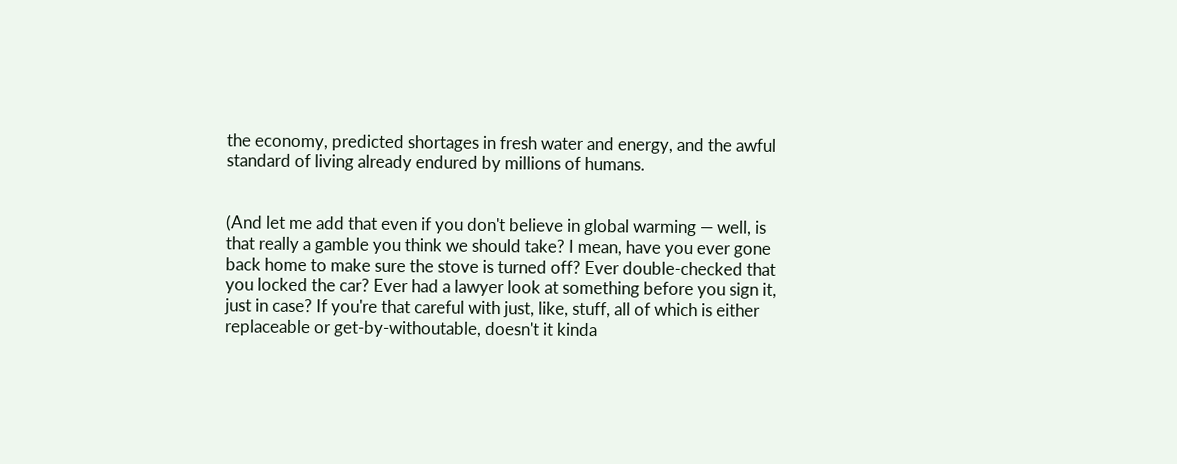the economy, predicted shortages in fresh water and energy, and the awful standard of living already endured by millions of humans.


(And let me add that even if you don't believe in global warming — well, is that really a gamble you think we should take? I mean, have you ever gone back home to make sure the stove is turned off? Ever double-checked that you locked the car? Ever had a lawyer look at something before you sign it, just in case? If you're that careful with just, like, stuff, all of which is either replaceable or get-by-withoutable, doesn't it kinda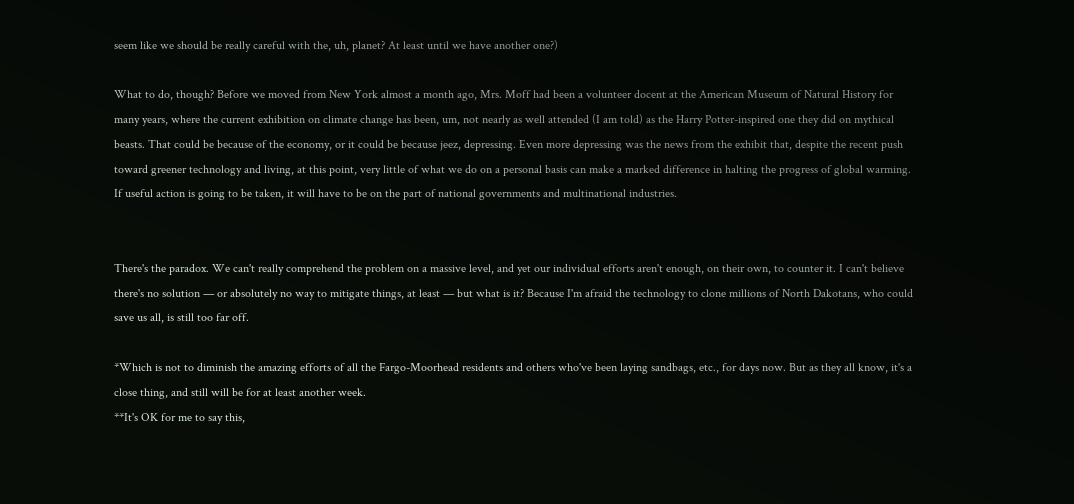seem like we should be really careful with the, uh, planet? At least until we have another one?)

What to do, though? Before we moved from New York almost a month ago, Mrs. Moff had been a volunteer docent at the American Museum of Natural History for many years, where the current exhibition on climate change has been, um, not nearly as well attended (I am told) as the Harry Potter-inspired one they did on mythical beasts. That could be because of the economy, or it could be because jeez, depressing. Even more depressing was the news from the exhibit that, despite the recent push toward greener technology and living, at this point, very little of what we do on a personal basis can make a marked difference in halting the progress of global warming. If useful action is going to be taken, it will have to be on the part of national governments and multinational industries.


There's the paradox. We can't really comprehend the problem on a massive level, and yet our individual efforts aren't enough, on their own, to counter it. I can't believe there's no solution — or absolutely no way to mitigate things, at least — but what is it? Because I'm afraid the technology to clone millions of North Dakotans, who could save us all, is still too far off.

*Which is not to diminish the amazing efforts of all the Fargo-Moorhead residents and others who've been laying sandbags, etc., for days now. But as they all know, it's a close thing, and still will be for at least another week.
**It's OK for me to say this,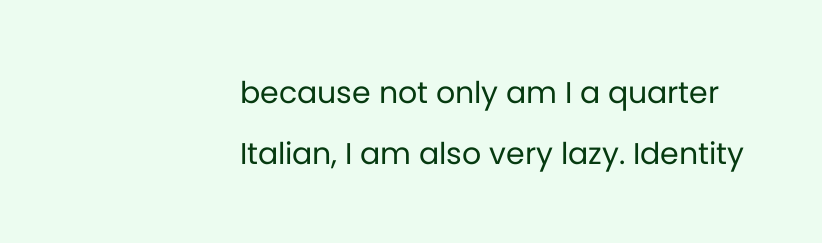because not only am I a quarter Italian, I am also very lazy. Identity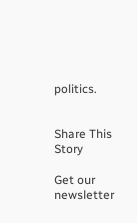politics.


Share This Story

Get our newsletter